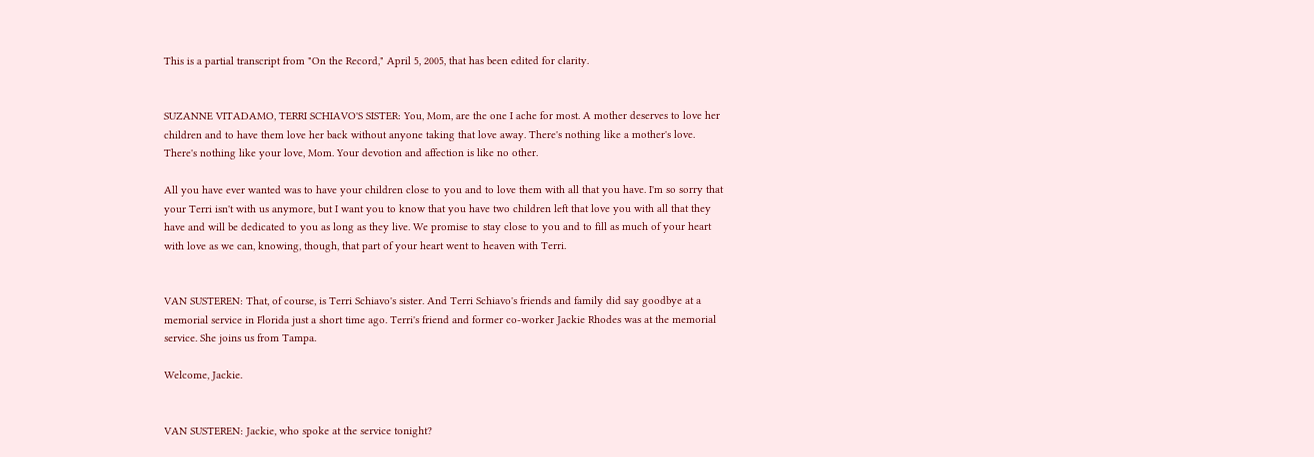This is a partial transcript from "On the Record," April 5, 2005, that has been edited for clarity.


SUZANNE VITADAMO, TERRI SCHIAVO'S SISTER: You, Mom, are the one I ache for most. A mother deserves to love her children and to have them love her back without anyone taking that love away. There's nothing like a mother's love. There's nothing like your love, Mom. Your devotion and affection is like no other.

All you have ever wanted was to have your children close to you and to love them with all that you have. I'm so sorry that your Terri isn't with us anymore, but I want you to know that you have two children left that love you with all that they have and will be dedicated to you as long as they live. We promise to stay close to you and to fill as much of your heart with love as we can, knowing, though, that part of your heart went to heaven with Terri.


VAN SUSTEREN: That, of course, is Terri Schiavo's sister. And Terri Schiavo's friends and family did say goodbye at a memorial service in Florida just a short time ago. Terri's friend and former co-worker Jackie Rhodes was at the memorial service. She joins us from Tampa.

Welcome, Jackie.


VAN SUSTEREN: Jackie, who spoke at the service tonight?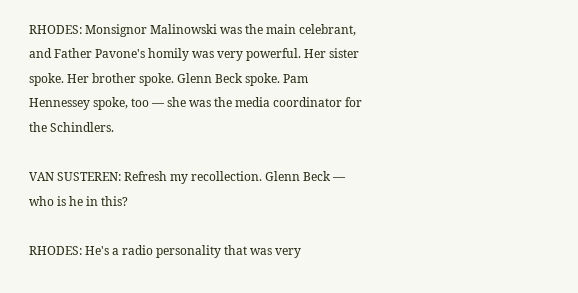RHODES: Monsignor Malinowski was the main celebrant, and Father Pavone's homily was very powerful. Her sister spoke. Her brother spoke. Glenn Beck spoke. Pam Hennessey spoke, too — she was the media coordinator for the Schindlers.

VAN SUSTEREN: Refresh my recollection. Glenn Beck — who is he in this?

RHODES: He's a radio personality that was very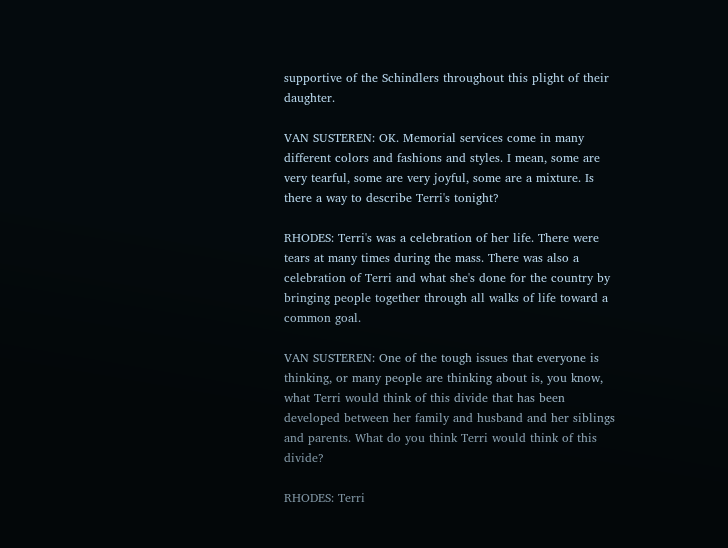supportive of the Schindlers throughout this plight of their daughter.

VAN SUSTEREN: OK. Memorial services come in many different colors and fashions and styles. I mean, some are very tearful, some are very joyful, some are a mixture. Is there a way to describe Terri's tonight?

RHODES: Terri's was a celebration of her life. There were tears at many times during the mass. There was also a celebration of Terri and what she's done for the country by bringing people together through all walks of life toward a common goal.

VAN SUSTEREN: One of the tough issues that everyone is thinking, or many people are thinking about is, you know, what Terri would think of this divide that has been developed between her family and husband and her siblings and parents. What do you think Terri would think of this divide?

RHODES: Terri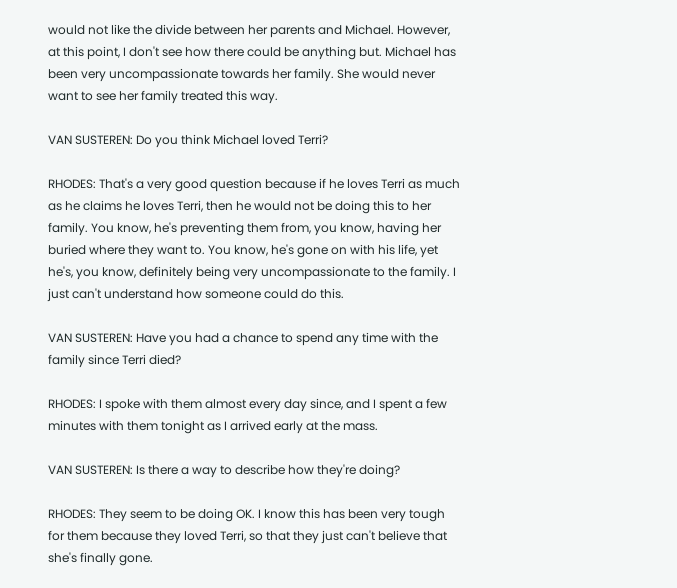would not like the divide between her parents and Michael. However, at this point, I don't see how there could be anything but. Michael has been very uncompassionate towards her family. She would never want to see her family treated this way.

VAN SUSTEREN: Do you think Michael loved Terri?

RHODES: That's a very good question because if he loves Terri as much as he claims he loves Terri, then he would not be doing this to her family. You know, he's preventing them from, you know, having her buried where they want to. You know, he's gone on with his life, yet he's, you know, definitely being very uncompassionate to the family. I just can't understand how someone could do this.

VAN SUSTEREN: Have you had a chance to spend any time with the family since Terri died?

RHODES: I spoke with them almost every day since, and I spent a few minutes with them tonight as I arrived early at the mass.

VAN SUSTEREN: Is there a way to describe how they're doing?

RHODES: They seem to be doing OK. I know this has been very tough for them because they loved Terri, so that they just can't believe that she's finally gone.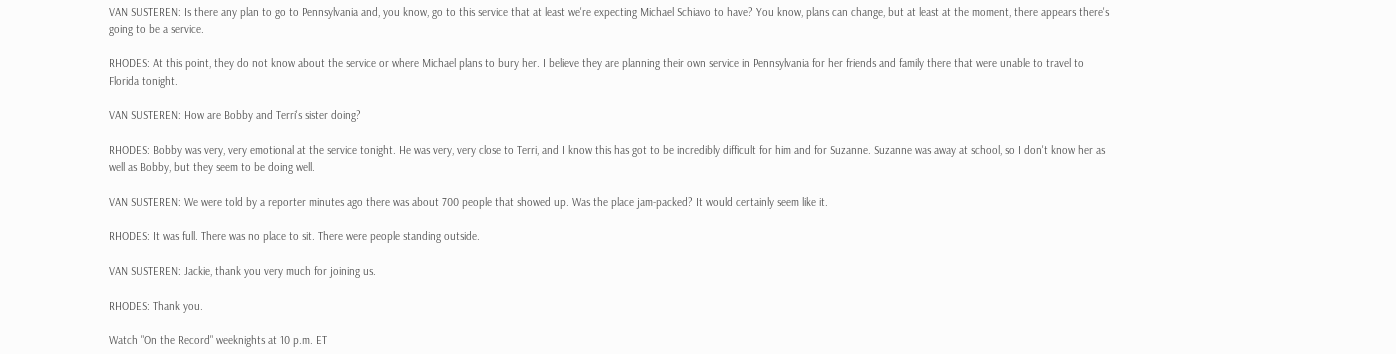VAN SUSTEREN: Is there any plan to go to Pennsylvania and, you know, go to this service that at least we're expecting Michael Schiavo to have? You know, plans can change, but at least at the moment, there appears there's going to be a service.

RHODES: At this point, they do not know about the service or where Michael plans to bury her. I believe they are planning their own service in Pennsylvania for her friends and family there that were unable to travel to Florida tonight.

VAN SUSTEREN: How are Bobby and Terri's sister doing?

RHODES: Bobby was very, very emotional at the service tonight. He was very, very close to Terri, and I know this has got to be incredibly difficult for him and for Suzanne. Suzanne was away at school, so I don't know her as well as Bobby, but they seem to be doing well.

VAN SUSTEREN: We were told by a reporter minutes ago there was about 700 people that showed up. Was the place jam-packed? It would certainly seem like it.

RHODES: It was full. There was no place to sit. There were people standing outside.

VAN SUSTEREN: Jackie, thank you very much for joining us.

RHODES: Thank you.

Watch "On the Record" weeknights at 10 p.m. ET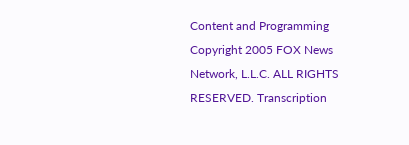Content and Programming Copyright 2005 FOX News Network, L.L.C. ALL RIGHTS RESERVED. Transcription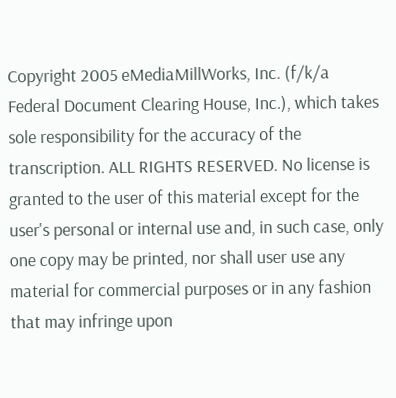Copyright 2005 eMediaMillWorks, Inc. (f/k/a Federal Document Clearing House, Inc.), which takes sole responsibility for the accuracy of the transcription. ALL RIGHTS RESERVED. No license is granted to the user of this material except for the user's personal or internal use and, in such case, only one copy may be printed, nor shall user use any material for commercial purposes or in any fashion that may infringe upon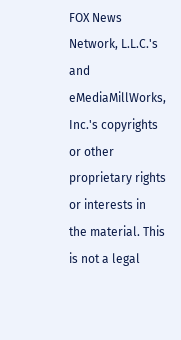FOX News Network, L.L.C.'s and eMediaMillWorks, Inc.'s copyrights or other proprietary rights or interests in the material. This is not a legal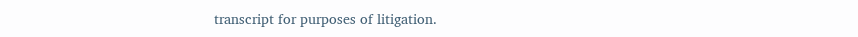transcript for purposes of litigation.